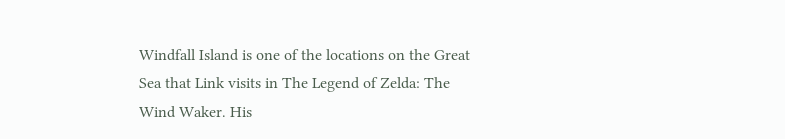Windfall Island is one of the locations on the Great Sea that Link visits in The Legend of Zelda: The Wind Waker. His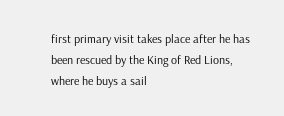first primary visit takes place after he has been rescued by the King of Red Lions, where he buys a sail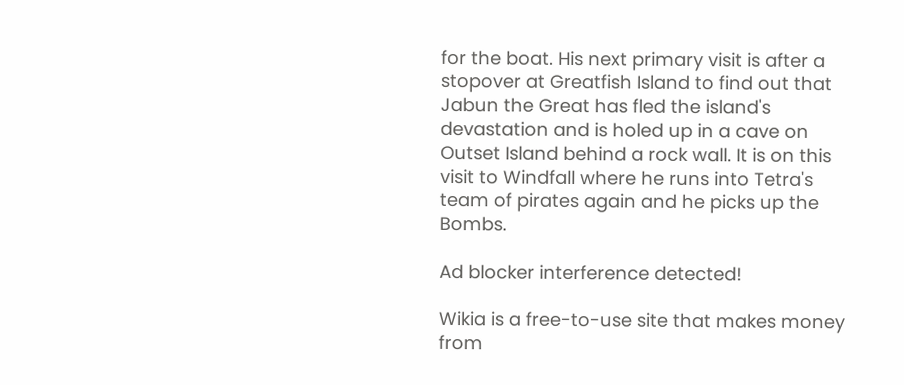for the boat. His next primary visit is after a stopover at Greatfish Island to find out that Jabun the Great has fled the island's devastation and is holed up in a cave on Outset Island behind a rock wall. It is on this visit to Windfall where he runs into Tetra's team of pirates again and he picks up the Bombs.

Ad blocker interference detected!

Wikia is a free-to-use site that makes money from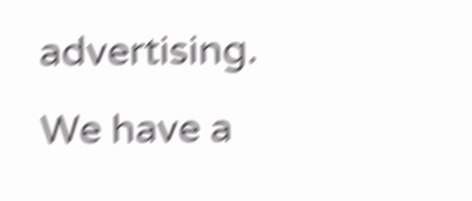advertising. We have a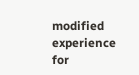modified experience for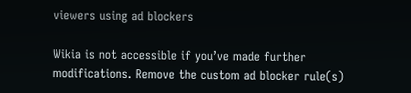viewers using ad blockers

Wikia is not accessible if you’ve made further modifications. Remove the custom ad blocker rule(s)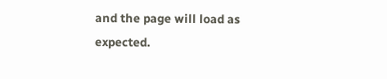and the page will load as expected.